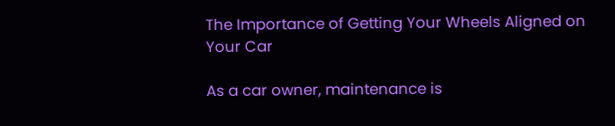The Importance of Getting Your Wheels Aligned on Your Car

As a car owner, maintenance is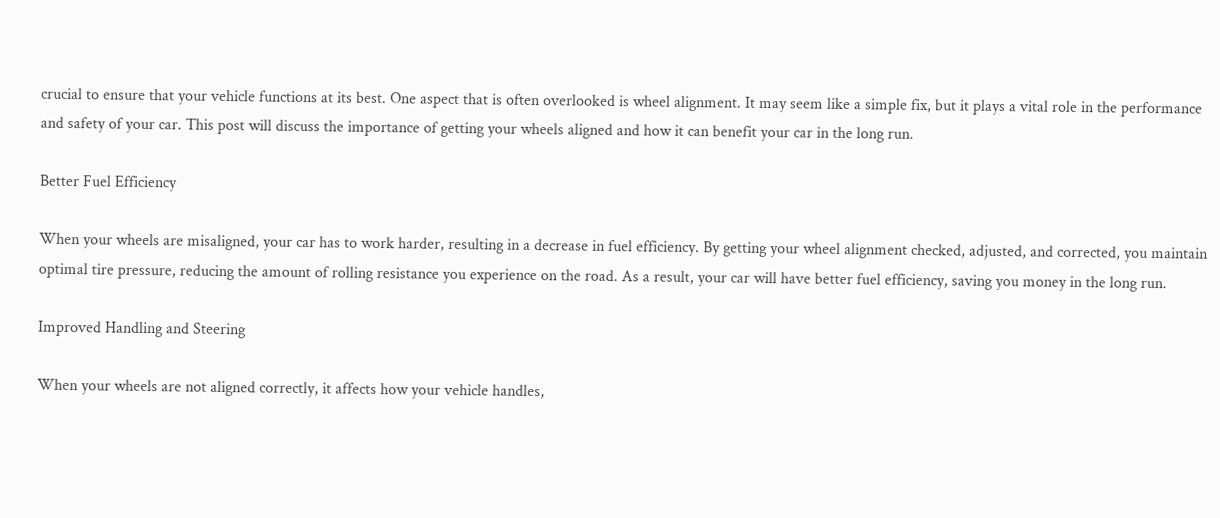crucial to ensure that your vehicle functions at its best. One aspect that is often overlooked is wheel alignment. It may seem like a simple fix, but it plays a vital role in the performance and safety of your car. This post will discuss the importance of getting your wheels aligned and how it can benefit your car in the long run.

Better Fuel Efficiency

When your wheels are misaligned, your car has to work harder, resulting in a decrease in fuel efficiency. By getting your wheel alignment checked, adjusted, and corrected, you maintain optimal tire pressure, reducing the amount of rolling resistance you experience on the road. As a result, your car will have better fuel efficiency, saving you money in the long run.

Improved Handling and Steering

When your wheels are not aligned correctly, it affects how your vehicle handles,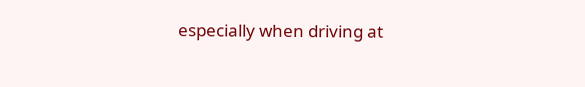especially when driving at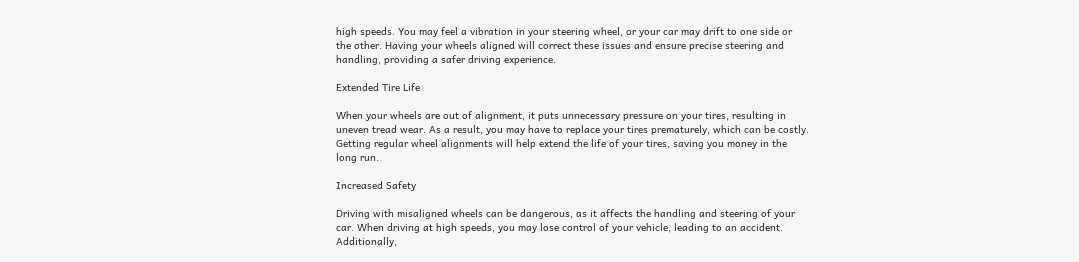high speeds. You may feel a vibration in your steering wheel, or your car may drift to one side or the other. Having your wheels aligned will correct these issues and ensure precise steering and handling, providing a safer driving experience.

Extended Tire Life

When your wheels are out of alignment, it puts unnecessary pressure on your tires, resulting in uneven tread wear. As a result, you may have to replace your tires prematurely, which can be costly. Getting regular wheel alignments will help extend the life of your tires, saving you money in the long run.

Increased Safety

Driving with misaligned wheels can be dangerous, as it affects the handling and steering of your car. When driving at high speeds, you may lose control of your vehicle, leading to an accident. Additionally,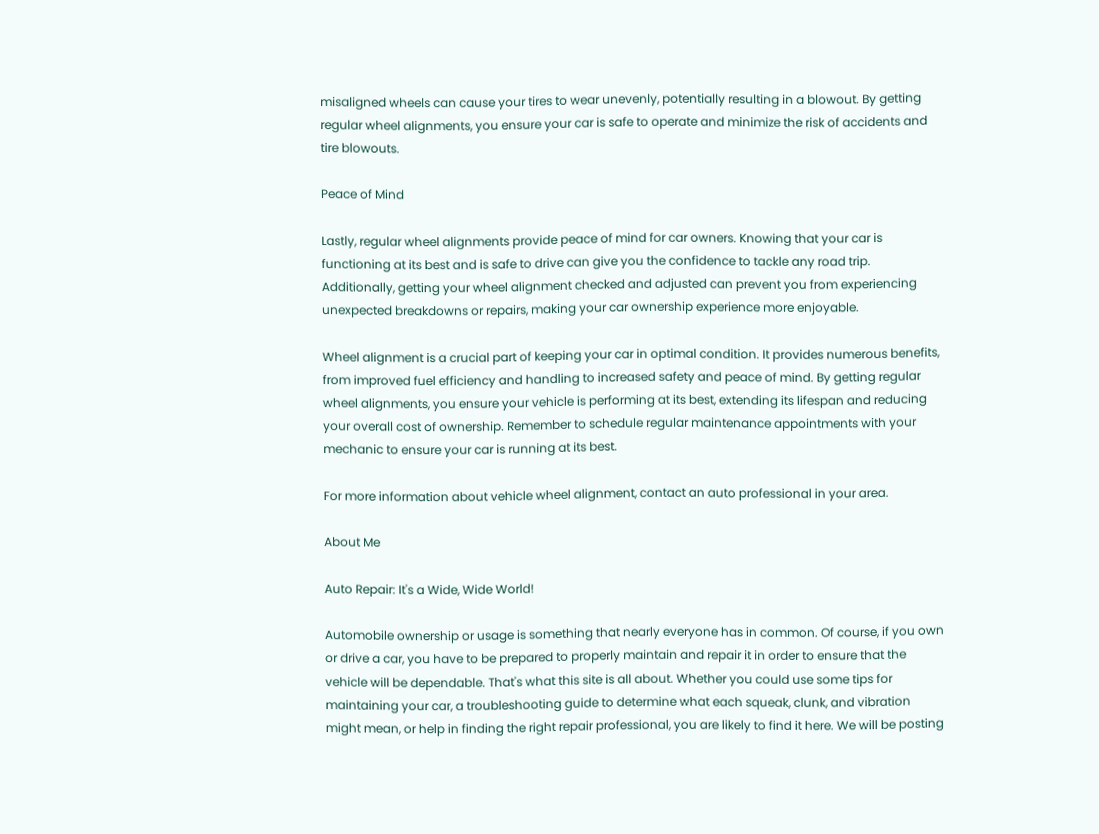misaligned wheels can cause your tires to wear unevenly, potentially resulting in a blowout. By getting regular wheel alignments, you ensure your car is safe to operate and minimize the risk of accidents and tire blowouts.

Peace of Mind

Lastly, regular wheel alignments provide peace of mind for car owners. Knowing that your car is functioning at its best and is safe to drive can give you the confidence to tackle any road trip. Additionally, getting your wheel alignment checked and adjusted can prevent you from experiencing unexpected breakdowns or repairs, making your car ownership experience more enjoyable.

Wheel alignment is a crucial part of keeping your car in optimal condition. It provides numerous benefits, from improved fuel efficiency and handling to increased safety and peace of mind. By getting regular wheel alignments, you ensure your vehicle is performing at its best, extending its lifespan and reducing your overall cost of ownership. Remember to schedule regular maintenance appointments with your mechanic to ensure your car is running at its best.

For more information about vehicle wheel alignment, contact an auto professional in your area.

About Me

Auto Repair: It's a Wide, Wide World!

Automobile ownership or usage is something that nearly everyone has in common. Of course, if you own or drive a car, you have to be prepared to properly maintain and repair it in order to ensure that the vehicle will be dependable. That's what this site is all about. Whether you could use some tips for maintaining your car, a troubleshooting guide to determine what each squeak, clunk, and vibration might mean, or help in finding the right repair professional, you are likely to find it here. We will be posting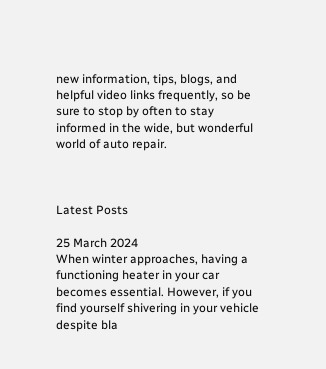new information, tips, blogs, and helpful video links frequently, so be sure to stop by often to stay informed in the wide, but wonderful world of auto repair.



Latest Posts

25 March 2024
When winter approaches, having a functioning heater in your car becomes essential. However, if you find yourself shivering in your vehicle despite bla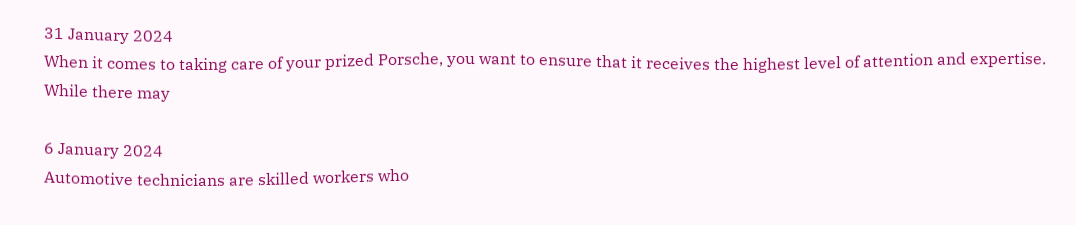31 January 2024
When it comes to taking care of your prized Porsche, you want to ensure that it receives the highest level of attention and expertise. While there may

6 January 2024
Automotive technicians are skilled workers who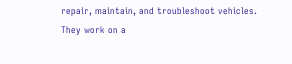repair, maintain, and troubleshoot vehicles. They work on a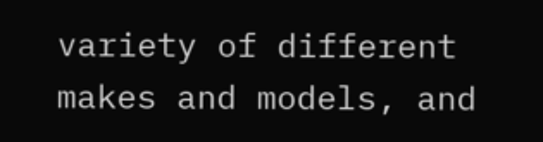variety of different makes and models, and